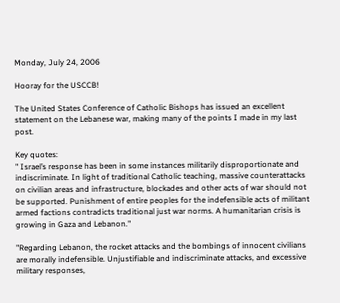Monday, July 24, 2006

Hooray for the USCCB!

The United States Conference of Catholic Bishops has issued an excellent statement on the Lebanese war, making many of the points I made in my last post.

Key quotes:
" Israel’s response has been in some instances militarily disproportionate and indiscriminate. In light of traditional Catholic teaching, massive counterattacks on civilian areas and infrastructure, blockades and other acts of war should not be supported. Punishment of entire peoples for the indefensible acts of militant armed factions contradicts traditional just war norms. A humanitarian crisis is growing in Gaza and Lebanon."

"Regarding Lebanon, the rocket attacks and the bombings of innocent civilians are morally indefensible. Unjustifiable and indiscriminate attacks, and excessive military responses,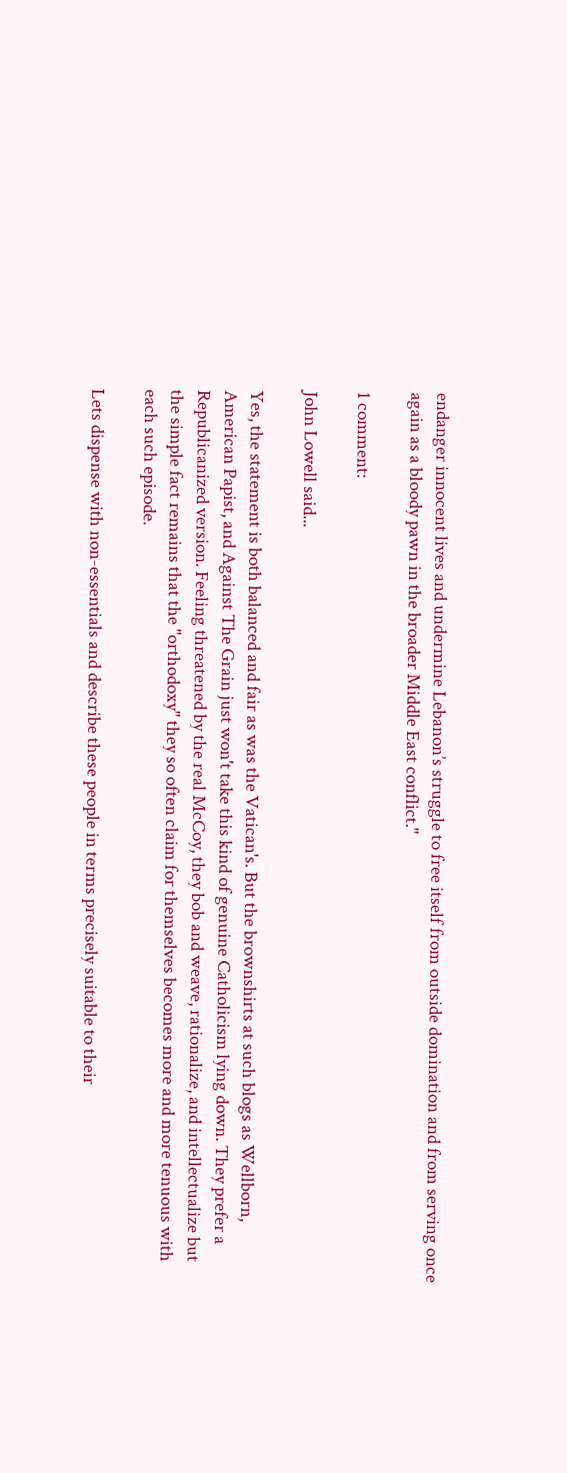endanger innocent lives and undermine Lebanon’s struggle to free itself from outside domination and from serving once again as a bloody pawn in the broader Middle East conflict."

1 comment:

John Lowell said...

Yes, the statement is both balanced and fair as was the Vatican's. But the brownshirts at such blogs as Wellborn, American Papist, and Against The Grain just won't take this kind of genuine Catholicism lying down. They prefer a Republicanized version. Feeling threatened by the real McCoy, they bob and weave, rationalize, and intellectualize but the simple fact remains that the "orthodoxy" they so often claim for themselves becomes more and more tenuous with each such episode.

Lets dispense with non-essentials and describe these people in terms precisely suitable to their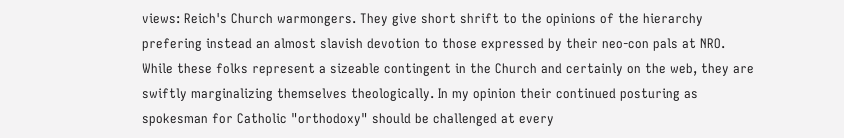views: Reich's Church warmongers. They give short shrift to the opinions of the hierarchy prefering instead an almost slavish devotion to those expressed by their neo-con pals at NRO. While these folks represent a sizeable contingent in the Church and certainly on the web, they are swiftly marginalizing themselves theologically. In my opinion their continued posturing as spokesman for Catholic "orthodoxy" should be challenged at every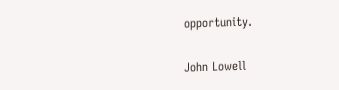opportunity.

John Lowell